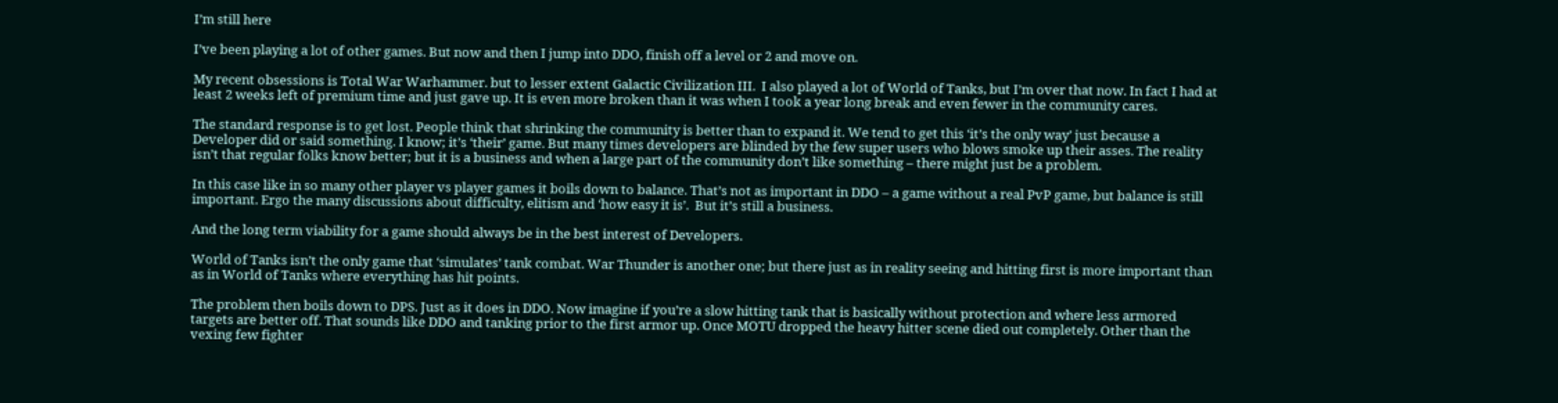I’m still here

I’ve been playing a lot of other games. But now and then I jump into DDO, finish off a level or 2 and move on.

My recent obsessions is Total War Warhammer. but to lesser extent Galactic Civilization III.  I also played a lot of World of Tanks, but I’m over that now. In fact I had at least 2 weeks left of premium time and just gave up. It is even more broken than it was when I took a year long break and even fewer in the community cares.

The standard response is to get lost. People think that shrinking the community is better than to expand it. We tend to get this ‘it’s the only way’ just because a Developer did or said something. I know; it’s ‘their’ game. But many times developers are blinded by the few super users who blows smoke up their asses. The reality isn’t that regular folks know better; but it is a business and when a large part of the community don’t like something – there might just be a problem.

In this case like in so many other player vs player games it boils down to balance. That’s not as important in DDO – a game without a real PvP game, but balance is still important. Ergo the many discussions about difficulty, elitism and ‘how easy it is’.  But it’s still a business.

And the long term viability for a game should always be in the best interest of Developers.

World of Tanks isn’t the only game that ‘simulates’ tank combat. War Thunder is another one; but there just as in reality seeing and hitting first is more important than as in World of Tanks where everything has hit points.

The problem then boils down to DPS. Just as it does in DDO. Now imagine if you’re a slow hitting tank that is basically without protection and where less armored targets are better off. That sounds like DDO and tanking prior to the first armor up. Once MOTU dropped the heavy hitter scene died out completely. Other than the vexing few fighter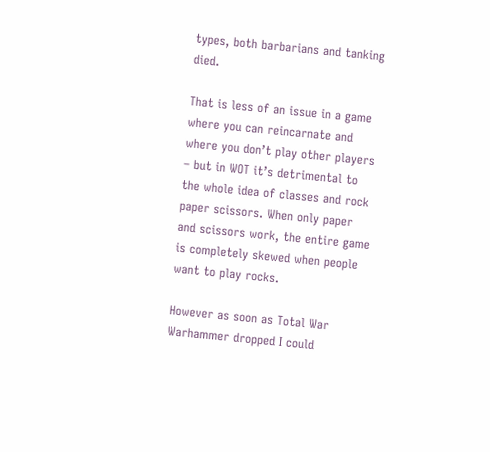types, both barbarians and tanking died.

That is less of an issue in a game where you can reincarnate and where you don’t play other players – but in WOT it’s detrimental to the whole idea of classes and rock paper scissors. When only paper and scissors work, the entire game is completely skewed when people want to play rocks.

However as soon as Total War Warhammer dropped I could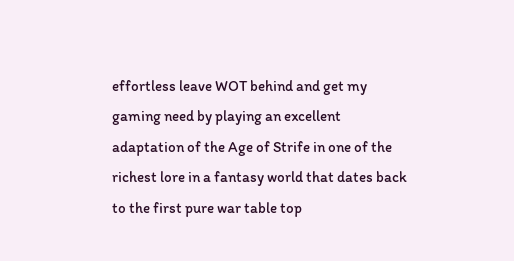effortless leave WOT behind and get my gaming need by playing an excellent adaptation of the Age of Strife in one of the richest lore in a fantasy world that dates back to the first pure war table top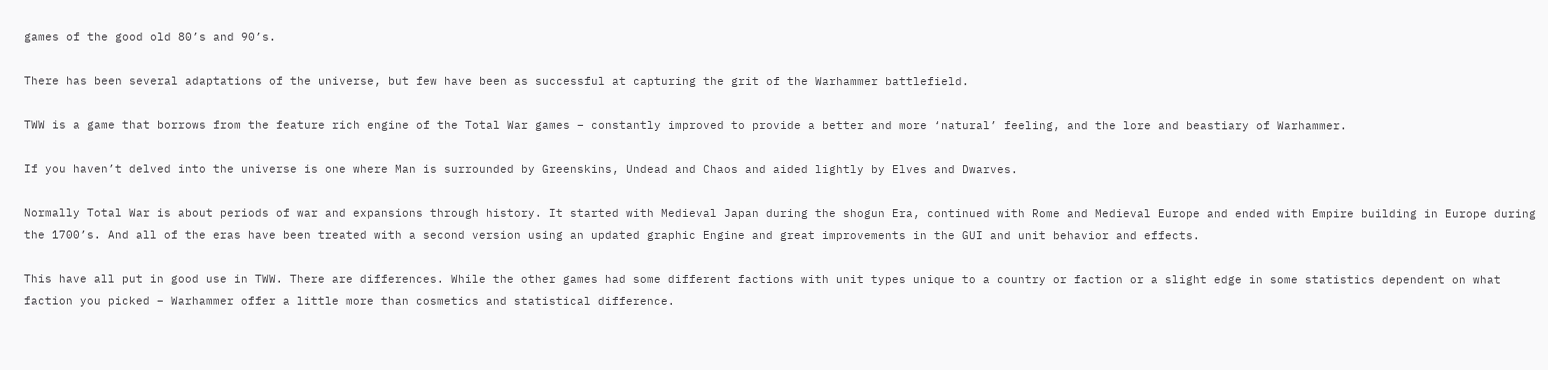games of the good old 80’s and 90’s.

There has been several adaptations of the universe, but few have been as successful at capturing the grit of the Warhammer battlefield.

TWW is a game that borrows from the feature rich engine of the Total War games – constantly improved to provide a better and more ‘natural’ feeling, and the lore and beastiary of Warhammer.

If you haven’t delved into the universe is one where Man is surrounded by Greenskins, Undead and Chaos and aided lightly by Elves and Dwarves.

Normally Total War is about periods of war and expansions through history. It started with Medieval Japan during the shogun Era, continued with Rome and Medieval Europe and ended with Empire building in Europe during the 1700’s. And all of the eras have been treated with a second version using an updated graphic Engine and great improvements in the GUI and unit behavior and effects.

This have all put in good use in TWW. There are differences. While the other games had some different factions with unit types unique to a country or faction or a slight edge in some statistics dependent on what faction you picked – Warhammer offer a little more than cosmetics and statistical difference.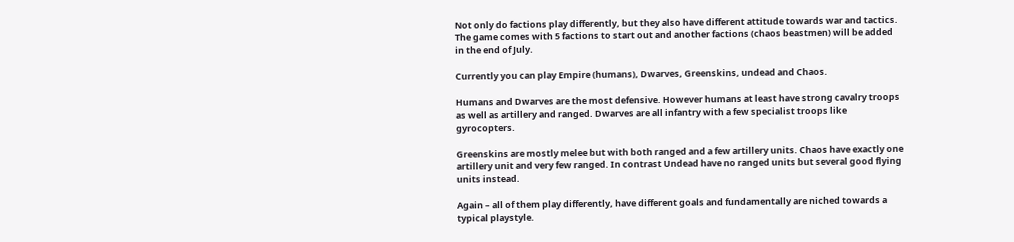Not only do factions play differently, but they also have different attitude towards war and tactics. The game comes with 5 factions to start out and another factions (chaos beastmen) will be added in the end of July.

Currently you can play Empire (humans), Dwarves, Greenskins, undead and Chaos.

Humans and Dwarves are the most defensive. However humans at least have strong cavalry troops as well as artillery and ranged. Dwarves are all infantry with a few specialist troops like gyrocopters.

Greenskins are mostly melee but with both ranged and a few artillery units. Chaos have exactly one artillery unit and very few ranged. In contrast Undead have no ranged units but several good flying units instead.

Again – all of them play differently, have different goals and fundamentally are niched towards a typical playstyle.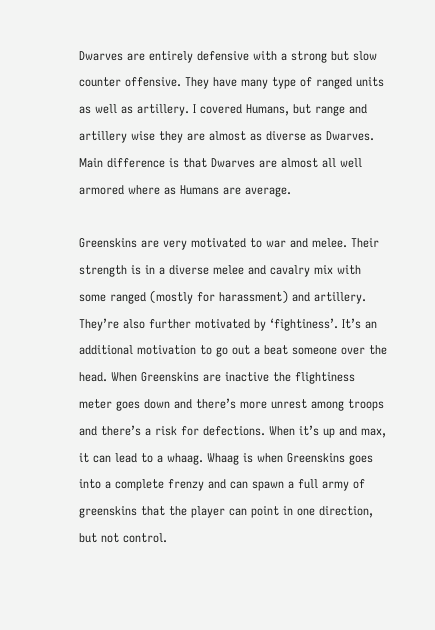Dwarves are entirely defensive with a strong but slow counter offensive. They have many type of ranged units as well as artillery. I covered Humans, but range and artillery wise they are almost as diverse as Dwarves. Main difference is that Dwarves are almost all well armored where as Humans are average.

Greenskins are very motivated to war and melee. Their strength is in a diverse melee and cavalry mix with some ranged (mostly for harassment) and artillery. They’re also further motivated by ‘fightiness’. It’s an additional motivation to go out a beat someone over the head. When Greenskins are inactive the flightiness meter goes down and there’s more unrest among troops and there’s a risk for defections. When it’s up and max, it can lead to a whaag. Whaag is when Greenskins goes into a complete frenzy and can spawn a full army of greenskins that the player can point in one direction, but not control.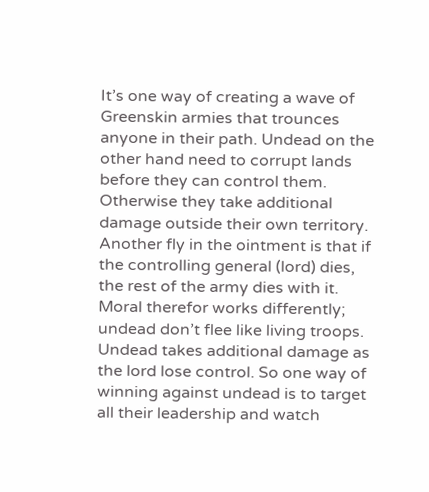It’s one way of creating a wave of Greenskin armies that trounces anyone in their path. Undead on the other hand need to corrupt lands before they can control them. Otherwise they take additional damage outside their own territory. Another fly in the ointment is that if the controlling general (lord) dies, the rest of the army dies with it. Moral therefor works differently; undead don’t flee like living troops. Undead takes additional damage as the lord lose control. So one way of winning against undead is to target all their leadership and watch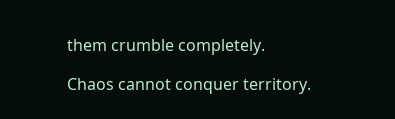them crumble completely.

Chaos cannot conquer territory.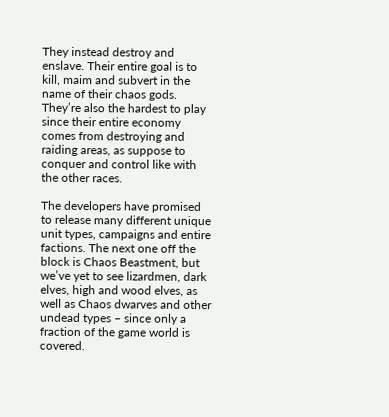They instead destroy and enslave. Their entire goal is to kill, maim and subvert in the name of their chaos gods. They’re also the hardest to play since their entire economy comes from destroying and raiding areas, as suppose to conquer and control like with the other races.

The developers have promised to release many different unique unit types, campaigns and entire factions. The next one off the block is Chaos Beastment, but we’ve yet to see lizardmen, dark elves, high and wood elves, as well as Chaos dwarves and other undead types – since only a fraction of the game world is covered.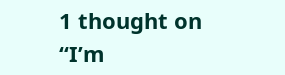1 thought on “I’m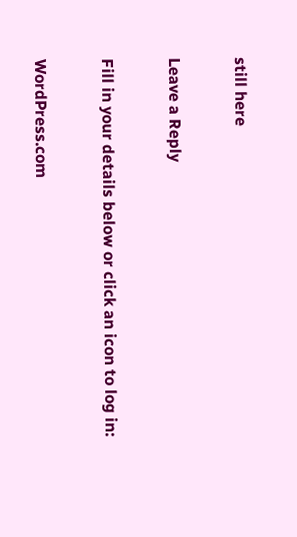still here

Leave a Reply

Fill in your details below or click an icon to log in:

WordPress.com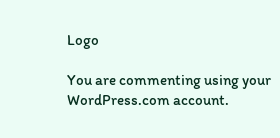Logo

You are commenting using your WordPress.com account.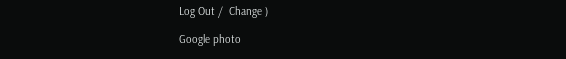Log Out /  Change )

Google photo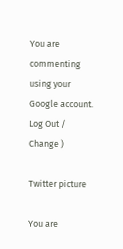You are commenting using your Google account. Log Out /  Change )

Twitter picture

You are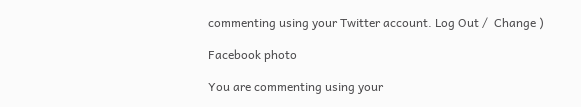commenting using your Twitter account. Log Out /  Change )

Facebook photo

You are commenting using your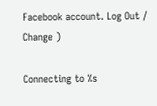Facebook account. Log Out /  Change )

Connecting to %s